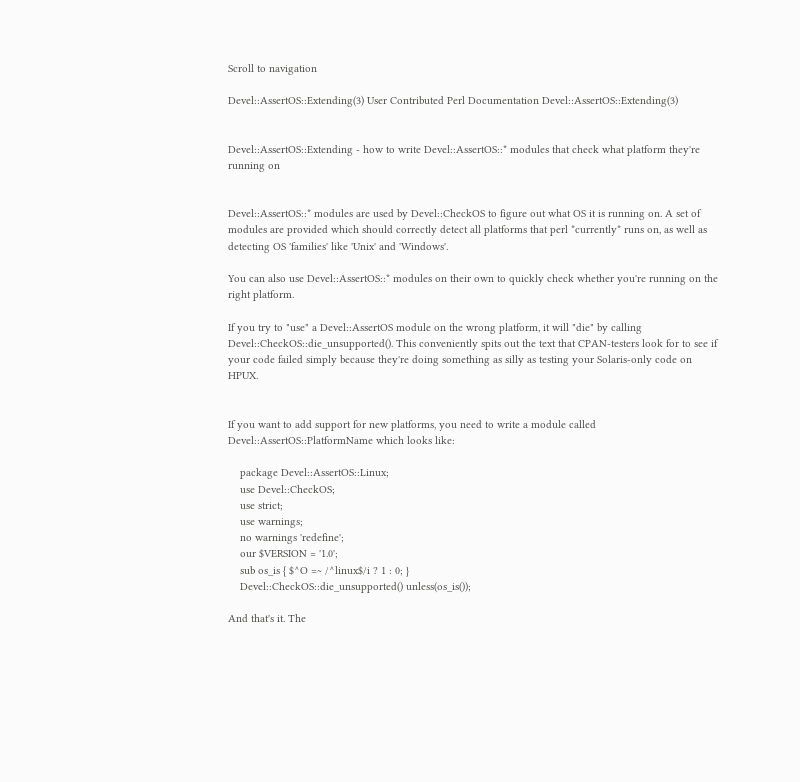Scroll to navigation

Devel::AssertOS::Extending(3) User Contributed Perl Documentation Devel::AssertOS::Extending(3)


Devel::AssertOS::Extending - how to write Devel::AssertOS::* modules that check what platform they're running on


Devel::AssertOS::* modules are used by Devel::CheckOS to figure out what OS it is running on. A set of modules are provided which should correctly detect all platforms that perl *currently* runs on, as well as detecting OS 'families' like 'Unix' and 'Windows'.

You can also use Devel::AssertOS::* modules on their own to quickly check whether you're running on the right platform.

If you try to "use" a Devel::AssertOS module on the wrong platform, it will "die" by calling Devel::CheckOS::die_unsupported(). This conveniently spits out the text that CPAN-testers look for to see if your code failed simply because they're doing something as silly as testing your Solaris-only code on HPUX.


If you want to add support for new platforms, you need to write a module called Devel::AssertOS::PlatformName which looks like:

    package Devel::AssertOS::Linux;
    use Devel::CheckOS;
    use strict;
    use warnings;
    no warnings 'redefine';
    our $VERSION = '1.0';
    sub os_is { $^O =~ /^linux$/i ? 1 : 0; }
    Devel::CheckOS::die_unsupported() unless(os_is());

And that's it. The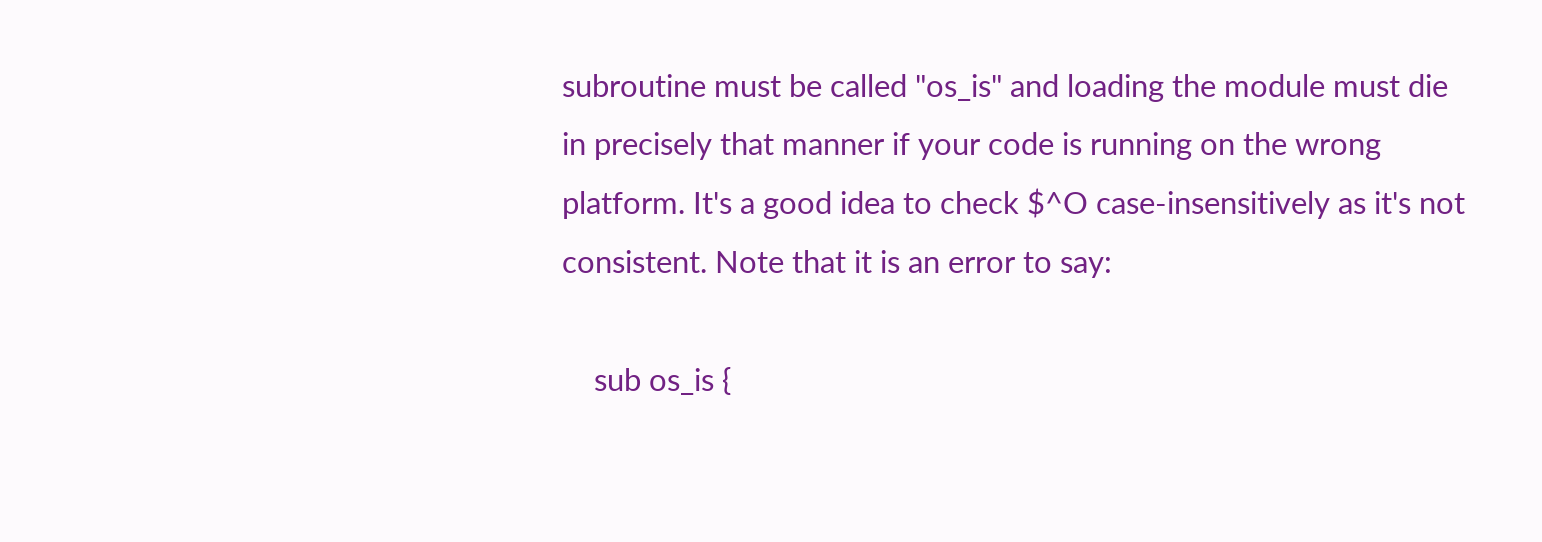subroutine must be called "os_is" and loading the module must die in precisely that manner if your code is running on the wrong platform. It's a good idea to check $^O case-insensitively as it's not consistent. Note that it is an error to say:

    sub os_is {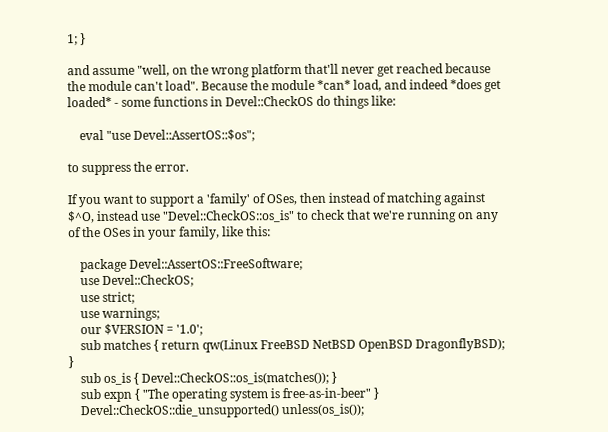1; }

and assume "well, on the wrong platform that'll never get reached because the module can't load". Because the module *can* load, and indeed *does get loaded* - some functions in Devel::CheckOS do things like:

    eval "use Devel::AssertOS::$os";

to suppress the error.

If you want to support a 'family' of OSes, then instead of matching against $^O, instead use "Devel::CheckOS::os_is" to check that we're running on any of the OSes in your family, like this:

    package Devel::AssertOS::FreeSoftware;
    use Devel::CheckOS;
    use strict;
    use warnings;
    our $VERSION = '1.0';
    sub matches { return qw(Linux FreeBSD NetBSD OpenBSD DragonflyBSD); }
    sub os_is { Devel::CheckOS::os_is(matches()); }
    sub expn { "The operating system is free-as-in-beer" }
    Devel::CheckOS::die_unsupported() unless(os_is());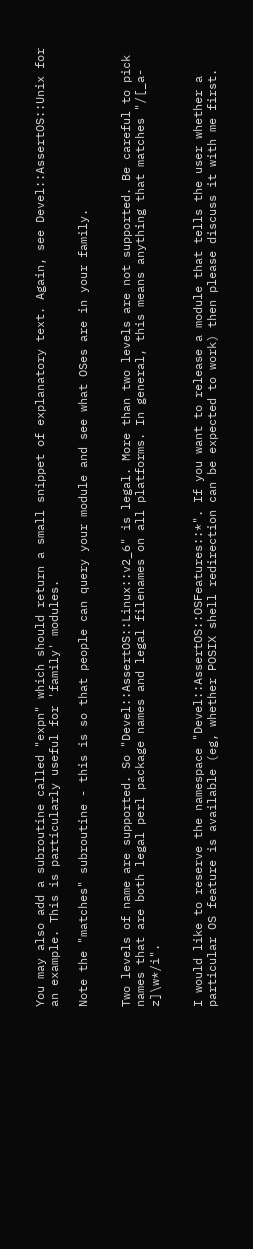You may also add a subroutine called "expn" which should return a small snippet of explanatory text. Again, see Devel::AssertOS::Unix for an example. This is particularly useful for 'family' modules.

Note the "matches" subroutine - this is so that people can query your module and see what OSes are in your family.


Two levels of name are supported. So "Devel::AssertOS::Linux::v2_6" is legal. More than two levels are not supported. Be careful to pick names that are both legal perl package names and legal filenames on all platforms. In general, this means anything that matches "/[_a-z]\w*/i".


I would like to reserve the namespace "Devel::AssertOS::OSFeatures::*". If you want to release a module that tells the user whether a particular OS feature is available (eg, whether POSIX shell redirection can be expected to work) then please discuss it with me first.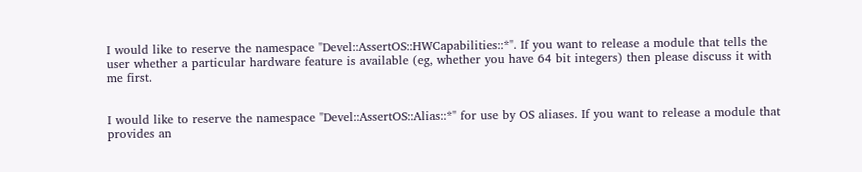I would like to reserve the namespace "Devel::AssertOS::HWCapabilities::*". If you want to release a module that tells the user whether a particular hardware feature is available (eg, whether you have 64 bit integers) then please discuss it with me first.


I would like to reserve the namespace "Devel::AssertOS::Alias::*" for use by OS aliases. If you want to release a module that provides an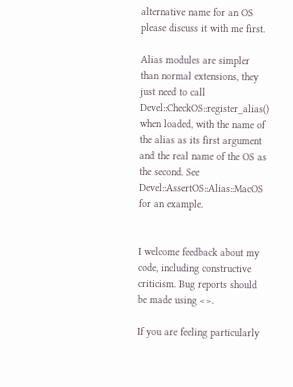alternative name for an OS please discuss it with me first.

Alias modules are simpler than normal extensions, they just need to call Devel::CheckOS::register_alias() when loaded, with the name of the alias as its first argument and the real name of the OS as the second. See Devel::AssertOS::Alias::MacOS for an example.


I welcome feedback about my code, including constructive criticism. Bug reports should be made using <>.

If you are feeling particularly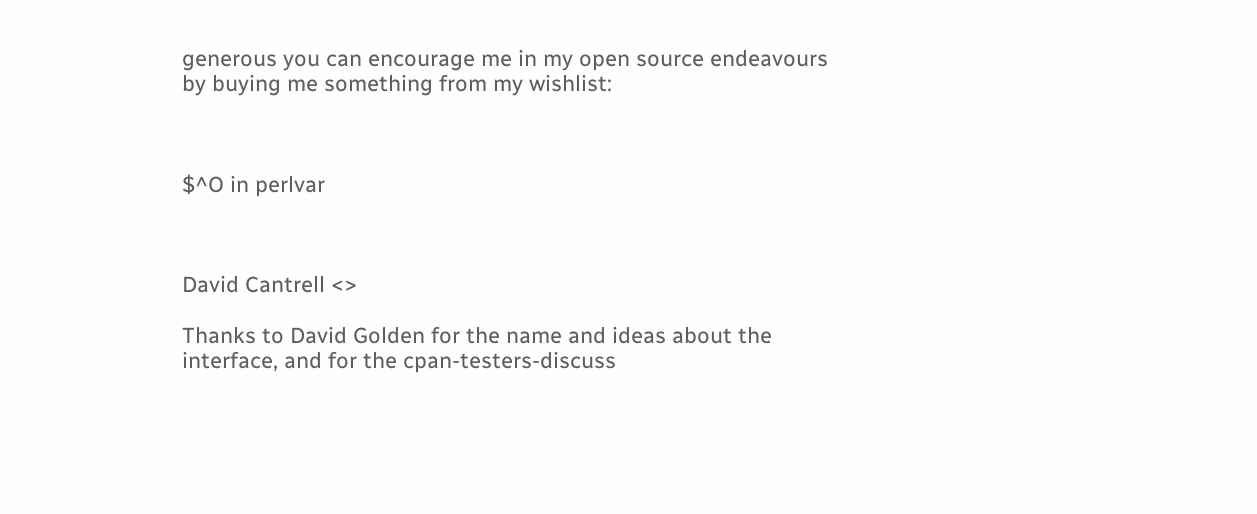generous you can encourage me in my open source endeavours by buying me something from my wishlist:



$^O in perlvar



David Cantrell <>

Thanks to David Golden for the name and ideas about the interface, and for the cpan-testers-discuss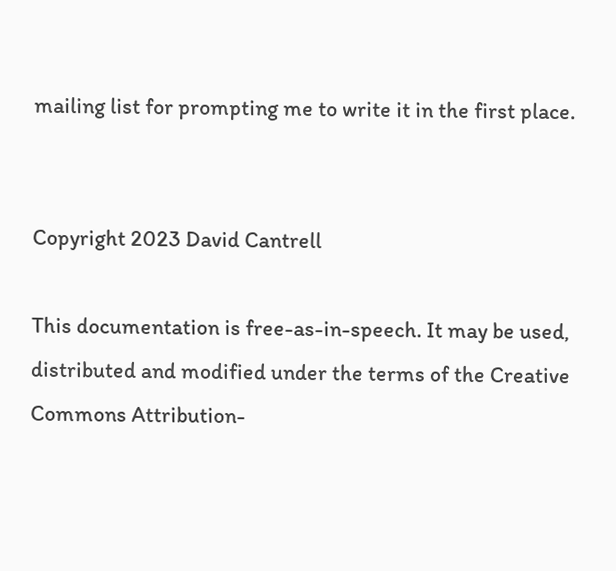mailing list for prompting me to write it in the first place.


Copyright 2023 David Cantrell

This documentation is free-as-in-speech. It may be used, distributed and modified under the terms of the Creative Commons Attribution-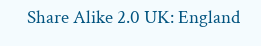Share Alike 2.0 UK: England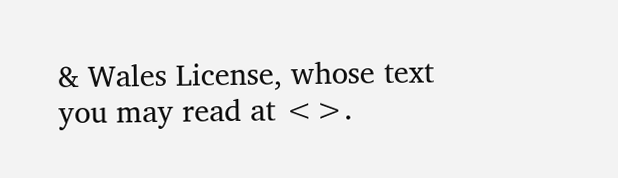& Wales License, whose text you may read at <>.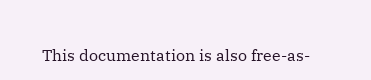This documentation is also free-as-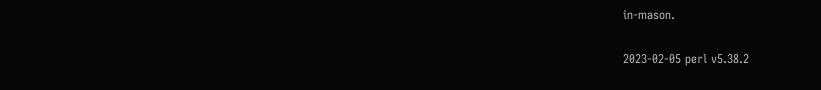in-mason.

2023-02-05 perl v5.38.2